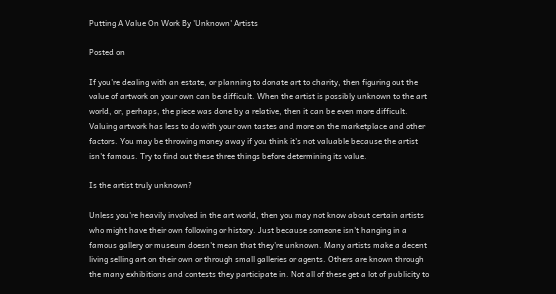Putting A Value On Work By 'Unknown' Artists

Posted on

If you're dealing with an estate, or planning to donate art to charity, then figuring out the value of artwork on your own can be difficult. When the artist is possibly unknown to the art world, or, perhaps, the piece was done by a relative, then it can be even more difficult. Valuing artwork has less to do with your own tastes and more on the marketplace and other factors. You may be throwing money away if you think it's not valuable because the artist isn't famous. Try to find out these three things before determining its value.

Is the artist truly unknown?

Unless you're heavily involved in the art world, then you may not know about certain artists who might have their own following or history. Just because someone isn't hanging in a famous gallery or museum doesn't mean that they're unknown. Many artists make a decent living selling art on their own or through small galleries or agents. Others are known through the many exhibitions and contests they participate in. Not all of these get a lot of publicity to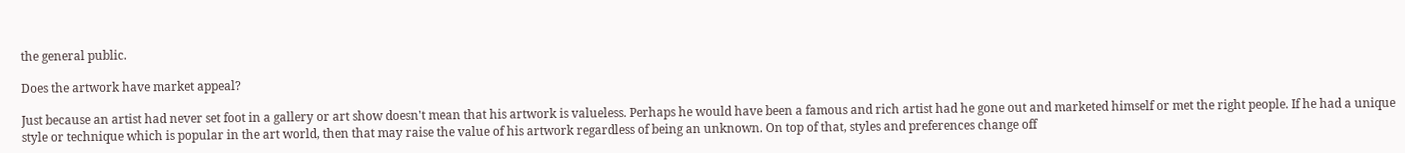the general public.

Does the artwork have market appeal?

Just because an artist had never set foot in a gallery or art show doesn't mean that his artwork is valueless. Perhaps he would have been a famous and rich artist had he gone out and marketed himself or met the right people. If he had a unique style or technique which is popular in the art world, then that may raise the value of his artwork regardless of being an unknown. On top of that, styles and preferences change off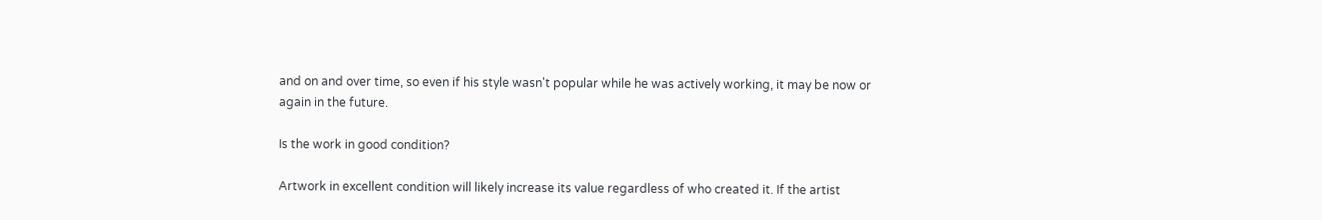and on and over time, so even if his style wasn't popular while he was actively working, it may be now or again in the future.

Is the work in good condition?

Artwork in excellent condition will likely increase its value regardless of who created it. If the artist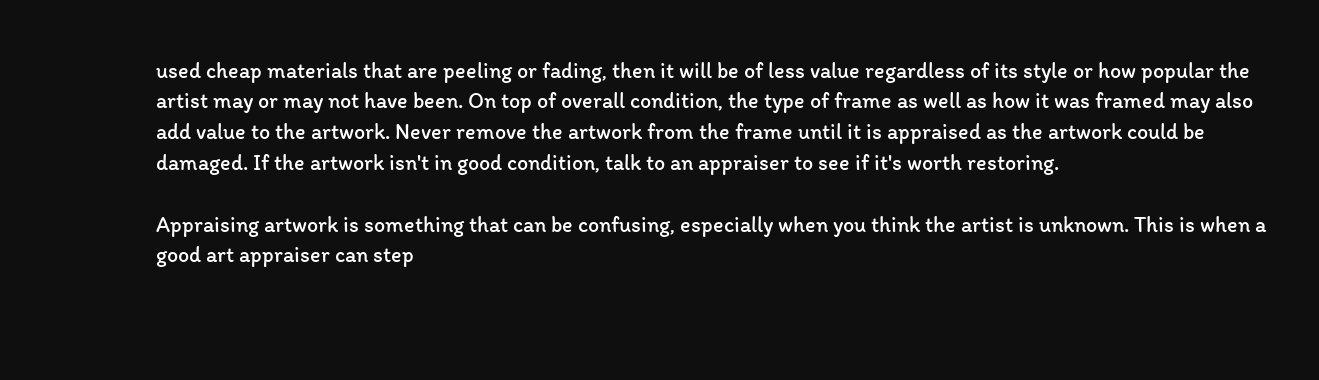used cheap materials that are peeling or fading, then it will be of less value regardless of its style or how popular the artist may or may not have been. On top of overall condition, the type of frame as well as how it was framed may also add value to the artwork. Never remove the artwork from the frame until it is appraised as the artwork could be damaged. If the artwork isn't in good condition, talk to an appraiser to see if it's worth restoring.

Appraising artwork is something that can be confusing, especially when you think the artist is unknown. This is when a good art appraiser can step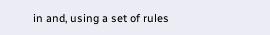in and, using a set of rules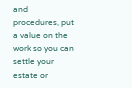and procedures, put a value on the work so you can settle your estate or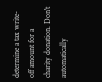determine a tax write-off amount for a charity donation. Don't automatically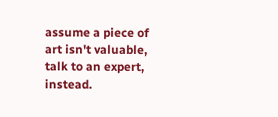assume a piece of art isn't valuable, talk to an expert, instead.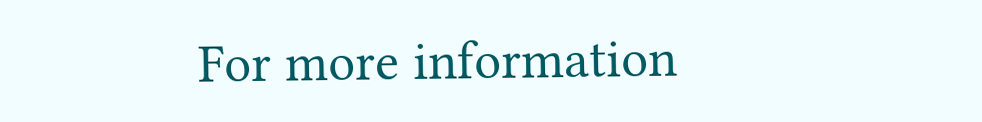For more information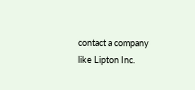contact a company like Lipton Inc.